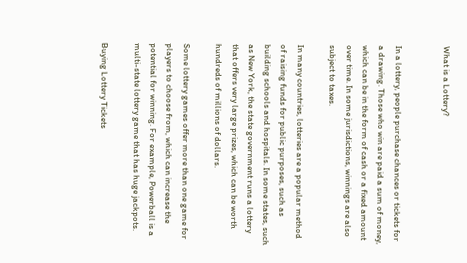What is a Lottery?


In a lottery, people purchase chances or tickets for a drawing. Those who win are paid a sum of money, which can be in the form of cash or a fixed amount over time. In some jurisdictions, winnings are also subject to taxes.

In many countries, lotteries are a popular method of raising funds for public purposes, such as building schools and hospitals. In some states, such as New York, the state government runs a lottery that offers very large prizes, which can be worth hundreds of millions of dollars.

Some lottery games offer more than one game for players to choose from, which can increase the potential for winning. For example, Powerball is a multi-state lottery game that has huge jackpots.

Buying Lottery Tickets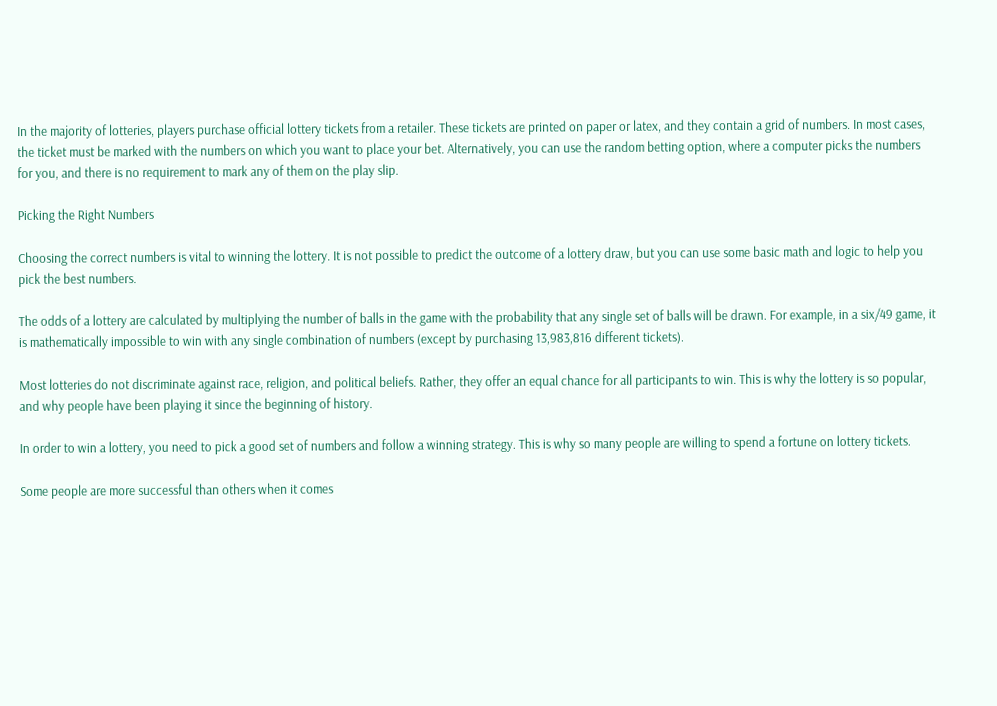In the majority of lotteries, players purchase official lottery tickets from a retailer. These tickets are printed on paper or latex, and they contain a grid of numbers. In most cases, the ticket must be marked with the numbers on which you want to place your bet. Alternatively, you can use the random betting option, where a computer picks the numbers for you, and there is no requirement to mark any of them on the play slip.

Picking the Right Numbers

Choosing the correct numbers is vital to winning the lottery. It is not possible to predict the outcome of a lottery draw, but you can use some basic math and logic to help you pick the best numbers.

The odds of a lottery are calculated by multiplying the number of balls in the game with the probability that any single set of balls will be drawn. For example, in a six/49 game, it is mathematically impossible to win with any single combination of numbers (except by purchasing 13,983,816 different tickets).

Most lotteries do not discriminate against race, religion, and political beliefs. Rather, they offer an equal chance for all participants to win. This is why the lottery is so popular, and why people have been playing it since the beginning of history.

In order to win a lottery, you need to pick a good set of numbers and follow a winning strategy. This is why so many people are willing to spend a fortune on lottery tickets.

Some people are more successful than others when it comes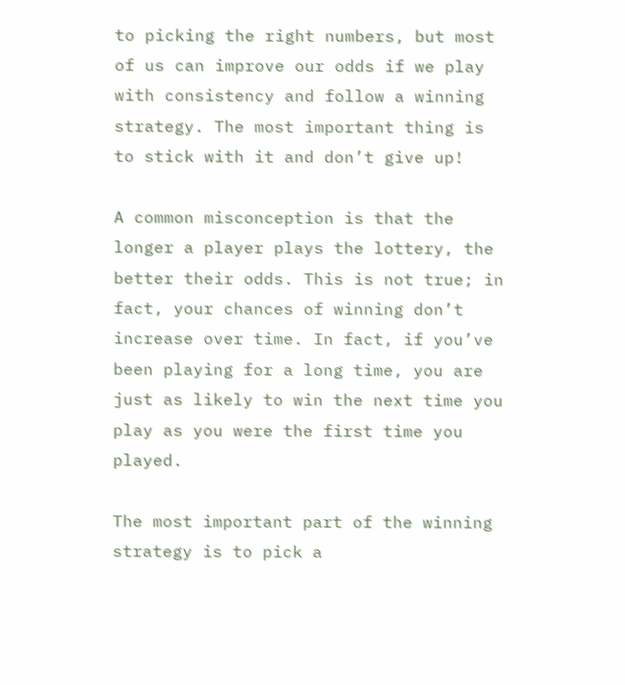to picking the right numbers, but most of us can improve our odds if we play with consistency and follow a winning strategy. The most important thing is to stick with it and don’t give up!

A common misconception is that the longer a player plays the lottery, the better their odds. This is not true; in fact, your chances of winning don’t increase over time. In fact, if you’ve been playing for a long time, you are just as likely to win the next time you play as you were the first time you played.

The most important part of the winning strategy is to pick a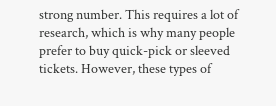strong number. This requires a lot of research, which is why many people prefer to buy quick-pick or sleeved tickets. However, these types of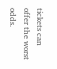tickets can offer the worst odds.